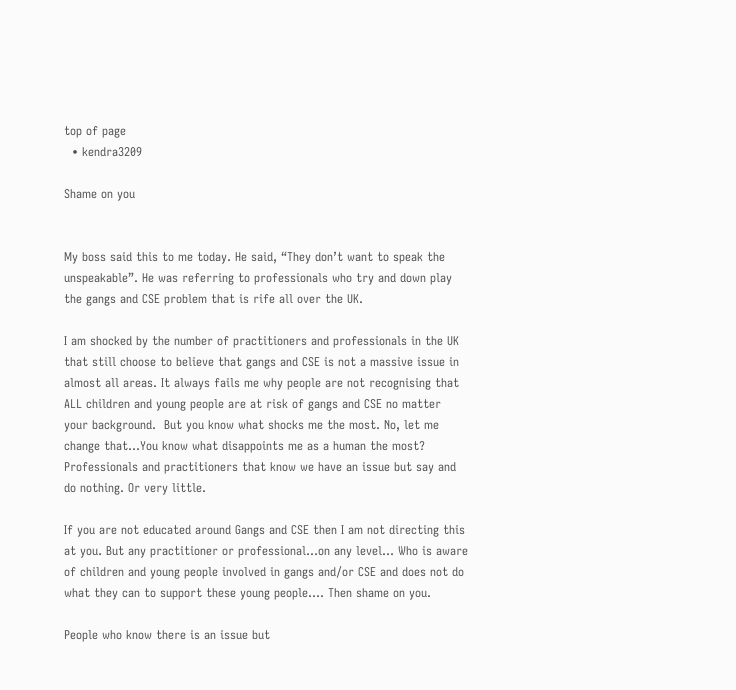top of page
  • kendra3209

Shame on you


My boss said this to me today. He said, “They don’t want to speak the unspeakable”. He was referring to professionals who try and down play the gangs and CSE problem that is rife all over the UK.

I am shocked by the number of practitioners and professionals in the UK that still choose to believe that gangs and CSE is not a massive issue in almost all areas. It always fails me why people are not recognising that ALL children and young people are at risk of gangs and CSE no matter your background.  But you know what shocks me the most. No, let me change that…You know what disappoints me as a human the most? Professionals and practitioners that know we have an issue but say and do nothing. Or very little.

If you are not educated around Gangs and CSE then I am not directing this at you. But any practitioner or professional…on any level… Who is aware of children and young people involved in gangs and/or CSE and does not do what they can to support these young people…. Then shame on you.

People who know there is an issue but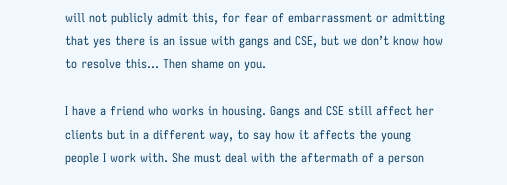will not publicly admit this, for fear of embarrassment or admitting that yes there is an issue with gangs and CSE, but we don’t know how to resolve this… Then shame on you.

I have a friend who works in housing. Gangs and CSE still affect her clients but in a different way, to say how it affects the young people I work with. She must deal with the aftermath of a person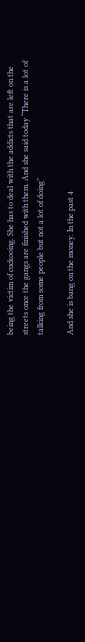being the victim of cuckooing. She has to deal with the addicts that are left on the streets once the gangs are finished with them. And she said today “There is a lot of talking from some people but not a lot of doing”

And she is bang on the money. In the past 4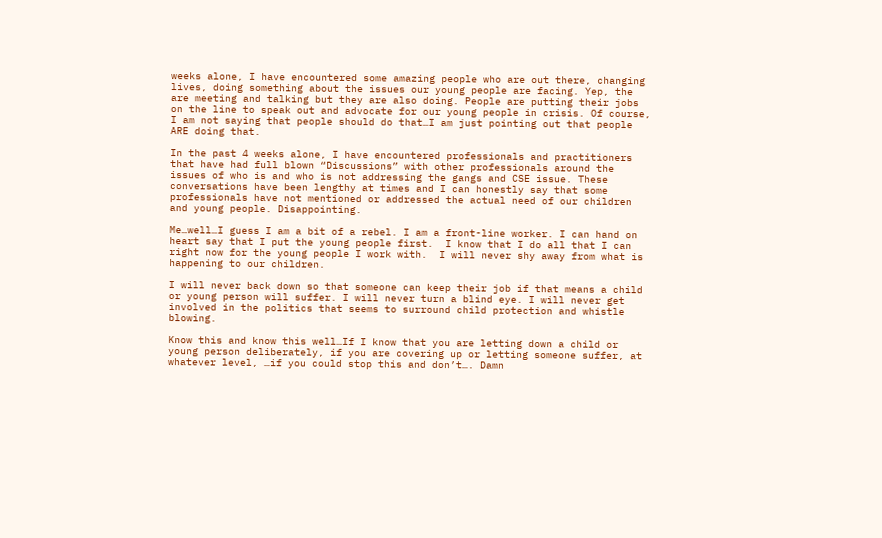weeks alone, I have encountered some amazing people who are out there, changing lives, doing something about the issues our young people are facing. Yep, the are meeting and talking but they are also doing. People are putting their jobs on the line to speak out and advocate for our young people in crisis. Of course, I am not saying that people should do that…I am just pointing out that people ARE doing that.

In the past 4 weeks alone, I have encountered professionals and practitioners that have had full blown “Discussions” with other professionals around the issues of who is and who is not addressing the gangs and CSE issue. These conversations have been lengthy at times and I can honestly say that some professionals have not mentioned or addressed the actual need of our children and young people. Disappointing.

Me…well…I guess I am a bit of a rebel. I am a front-line worker. I can hand on heart say that I put the young people first.  I know that I do all that I can right now for the young people I work with.  I will never shy away from what is happening to our children.

I will never back down so that someone can keep their job if that means a child or young person will suffer. I will never turn a blind eye. I will never get involved in the politics that seems to surround child protection and whistle blowing.

Know this and know this well…If I know that you are letting down a child or young person deliberately, if you are covering up or letting someone suffer, at whatever level, …if you could stop this and don’t…. Damn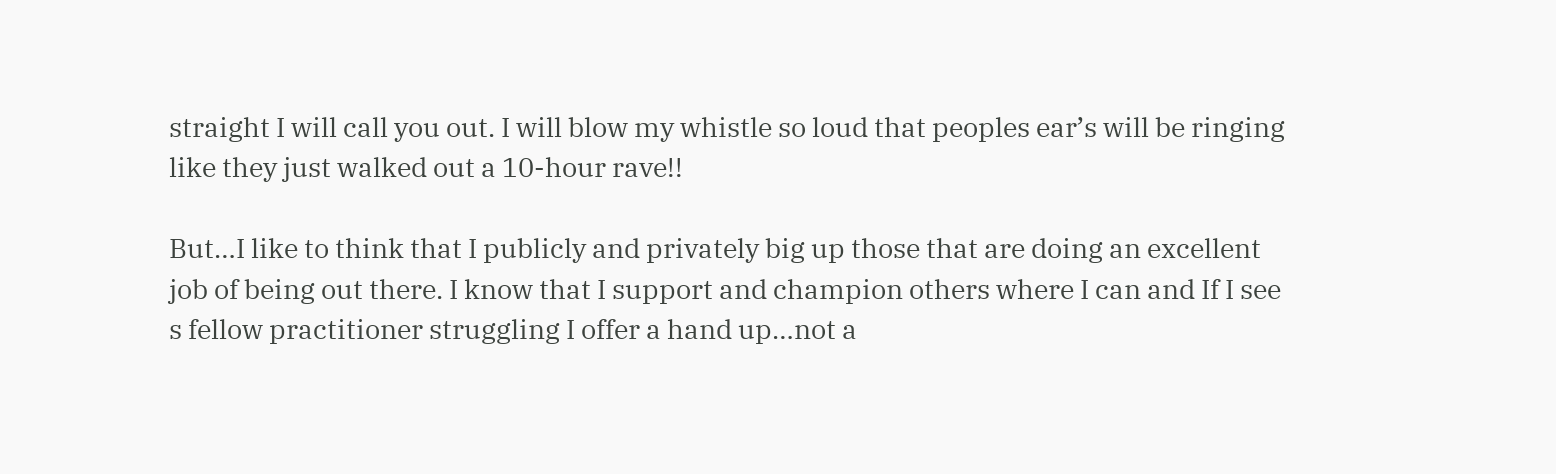straight I will call you out. I will blow my whistle so loud that peoples ear’s will be ringing like they just walked out a 10-hour rave!!

But…I like to think that I publicly and privately big up those that are doing an excellent job of being out there. I know that I support and champion others where I can and If I see s fellow practitioner struggling I offer a hand up…not a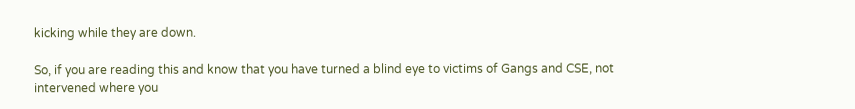kicking while they are down.

So, if you are reading this and know that you have turned a blind eye to victims of Gangs and CSE, not intervened where you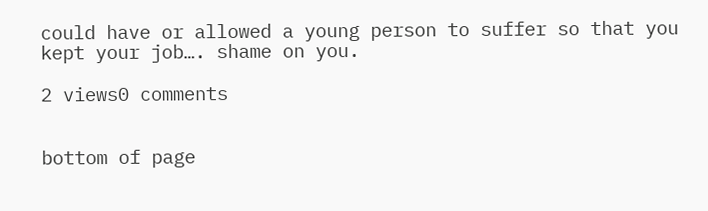could have or allowed a young person to suffer so that you kept your job…. shame on you.

2 views0 comments


bottom of page